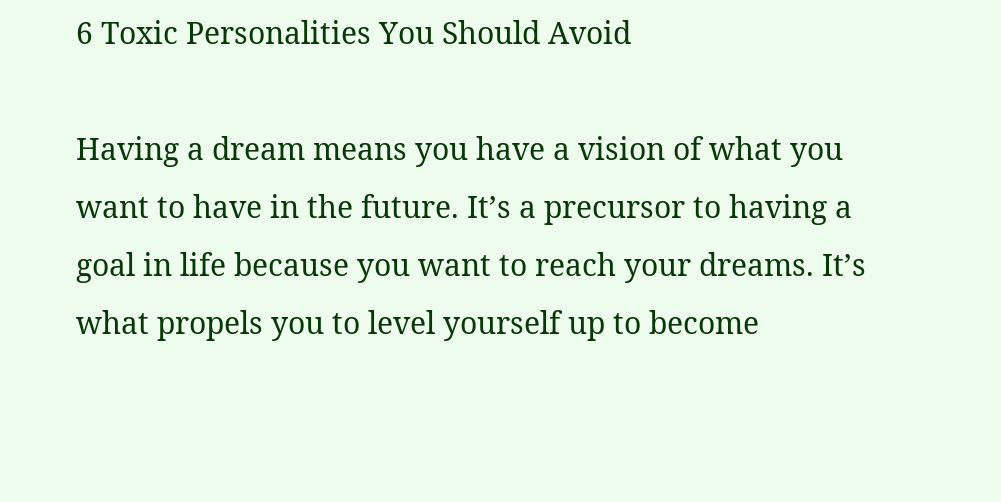6 Toxic Personalities You Should Avoid

Having a dream means you have a vision of what you want to have in the future. It’s a precursor to having a goal in life because you want to reach your dreams. It’s what propels you to level yourself up to become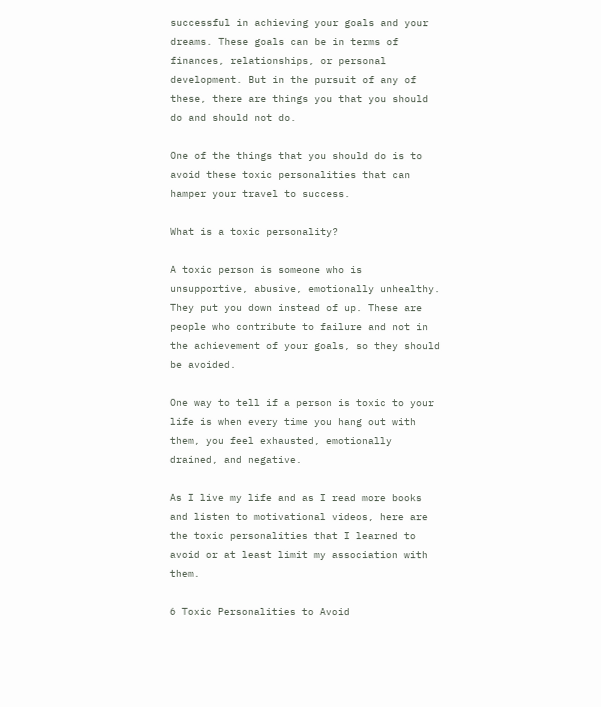successful in achieving your goals and your dreams. These goals can be in terms of finances, relationships, or personal development. But in the pursuit of any of these, there are things you that you should do and should not do.

One of the things that you should do is to avoid these toxic personalities that can hamper your travel to success.

What is a toxic personality?

A toxic person is someone who is unsupportive, abusive, emotionally unhealthy. They put you down instead of up. These are people who contribute to failure and not in the achievement of your goals, so they should be avoided.

One way to tell if a person is toxic to your life is when every time you hang out with them, you feel exhausted, emotionally drained, and negative.

As I live my life and as I read more books and listen to motivational videos, here are the toxic personalities that I learned to avoid or at least limit my association with them.

6 Toxic Personalities to Avoid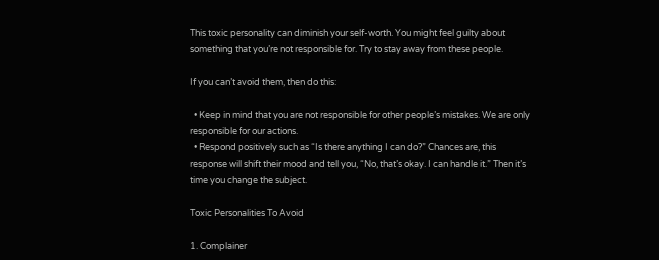This toxic personality can diminish your self-worth. You might feel guilty about something that you’re not responsible for. Try to stay away from these people.

If you can’t avoid them, then do this:

  • Keep in mind that you are not responsible for other people’s mistakes. We are only responsible for our actions.
  • Respond positively such as “Is there anything I can do?” Chances are, this response will shift their mood and tell you, “No, that’s okay. I can handle it.” Then it’s time you change the subject.

Toxic Personalities To Avoid

1. Complainer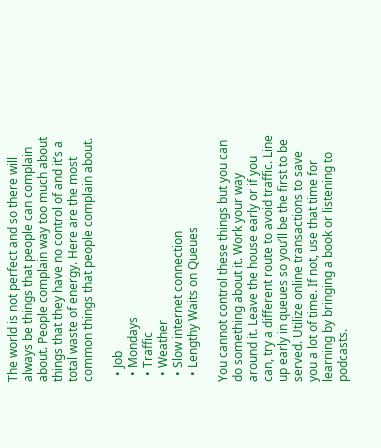The world is not perfect and so there will always be things that people can complain about. People complain way too much about things that they have no control of and it’s a total waste of energy. Here are the most common things that people complain about.

  • Job
  • Mondays
  • Traffic
  • Weather
  • Slow internet connection
  • Lengthy Waits on Queues

You cannot control these things but you can do something about it. Work your way around it. Leave the house early or if you can, try a different route to avoid traffic. Line up early in queues so you’ll be the first to be served. Utilize online transactions to save you a lot of time. If not, use that time for learning by bringing a book or listening to podcasts.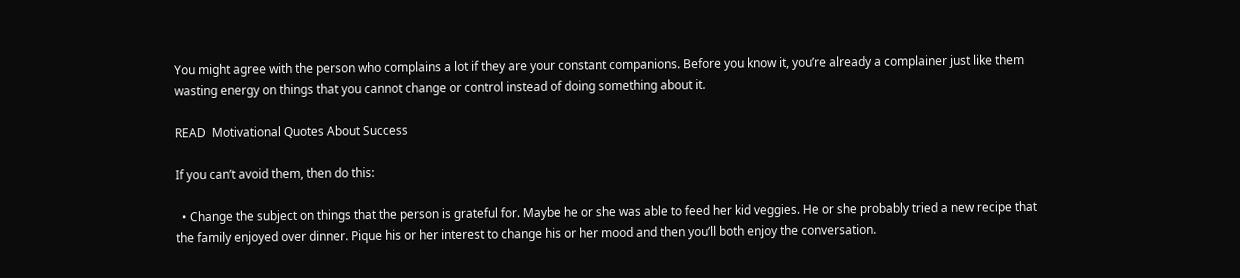You might agree with the person who complains a lot if they are your constant companions. Before you know it, you’re already a complainer just like them wasting energy on things that you cannot change or control instead of doing something about it.

READ  Motivational Quotes About Success

If you can’t avoid them, then do this:

  • Change the subject on things that the person is grateful for. Maybe he or she was able to feed her kid veggies. He or she probably tried a new recipe that the family enjoyed over dinner. Pique his or her interest to change his or her mood and then you’ll both enjoy the conversation.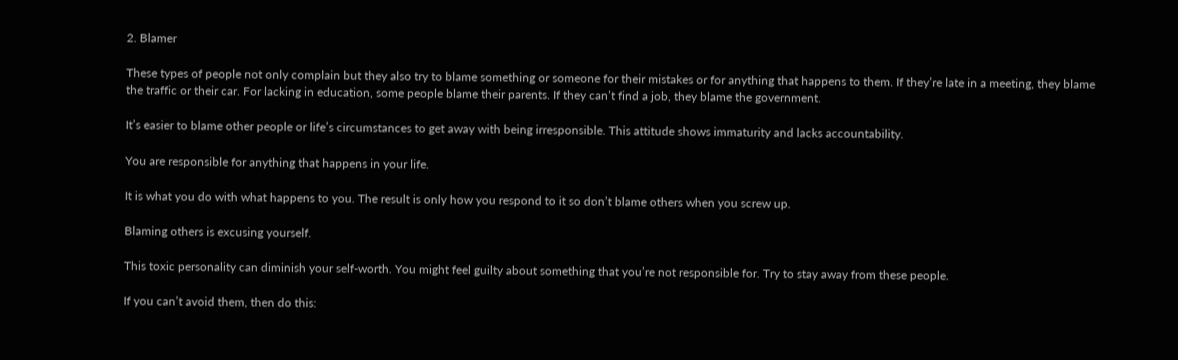2. Blamer

These types of people not only complain but they also try to blame something or someone for their mistakes or for anything that happens to them. If they’re late in a meeting, they blame the traffic or their car. For lacking in education, some people blame their parents. If they can’t find a job, they blame the government.

It’s easier to blame other people or life’s circumstances to get away with being irresponsible. This attitude shows immaturity and lacks accountability.

You are responsible for anything that happens in your life.

It is what you do with what happens to you. The result is only how you respond to it so don’t blame others when you screw up.

Blaming others is excusing yourself.

This toxic personality can diminish your self-worth. You might feel guilty about something that you’re not responsible for. Try to stay away from these people.

If you can’t avoid them, then do this: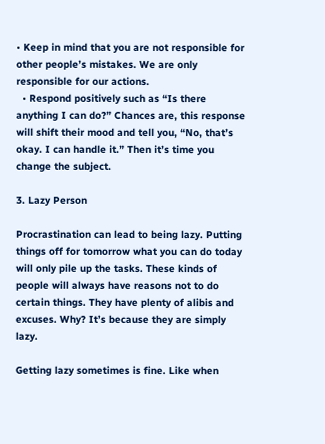• Keep in mind that you are not responsible for other people’s mistakes. We are only responsible for our actions.
  • Respond positively such as “Is there anything I can do?” Chances are, this response will shift their mood and tell you, “No, that’s okay. I can handle it.” Then it’s time you change the subject.

3. Lazy Person

Procrastination can lead to being lazy. Putting things off for tomorrow what you can do today will only pile up the tasks. These kinds of people will always have reasons not to do certain things. They have plenty of alibis and excuses. Why? It’s because they are simply lazy.

Getting lazy sometimes is fine. Like when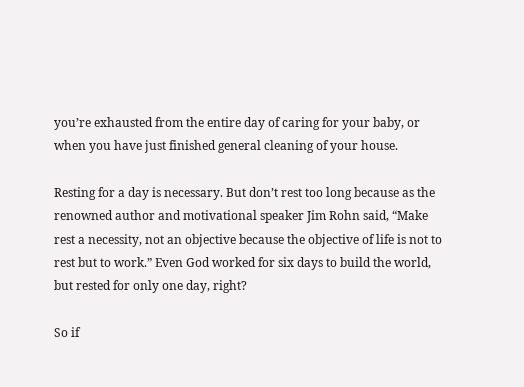you’re exhausted from the entire day of caring for your baby, or when you have just finished general cleaning of your house.

Resting for a day is necessary. But don’t rest too long because as the renowned author and motivational speaker Jim Rohn said, “Make rest a necessity, not an objective because the objective of life is not to rest but to work.” Even God worked for six days to build the world, but rested for only one day, right?

So if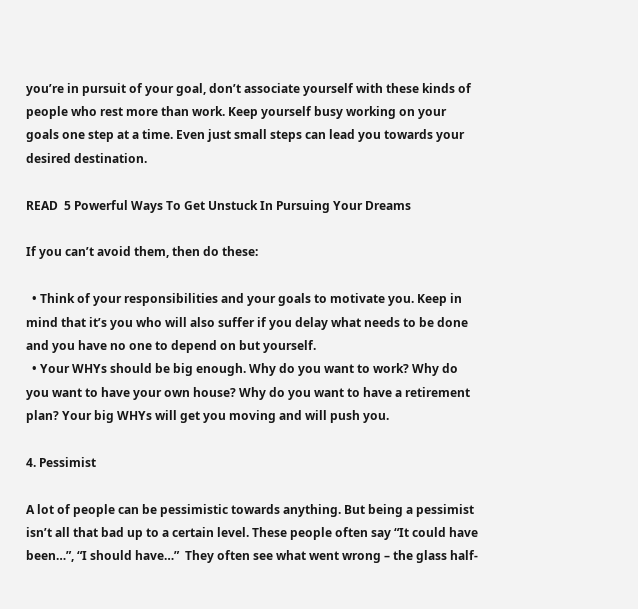you’re in pursuit of your goal, don’t associate yourself with these kinds of people who rest more than work. Keep yourself busy working on your goals one step at a time. Even just small steps can lead you towards your desired destination.

READ  5 Powerful Ways To Get Unstuck In Pursuing Your Dreams

If you can’t avoid them, then do these:

  • Think of your responsibilities and your goals to motivate you. Keep in mind that it’s you who will also suffer if you delay what needs to be done and you have no one to depend on but yourself.
  • Your WHYs should be big enough. Why do you want to work? Why do you want to have your own house? Why do you want to have a retirement plan? Your big WHYs will get you moving and will push you.

4. Pessimist

A lot of people can be pessimistic towards anything. But being a pessimist isn’t all that bad up to a certain level. These people often say “It could have been…”, “I should have…”  They often see what went wrong – the glass half-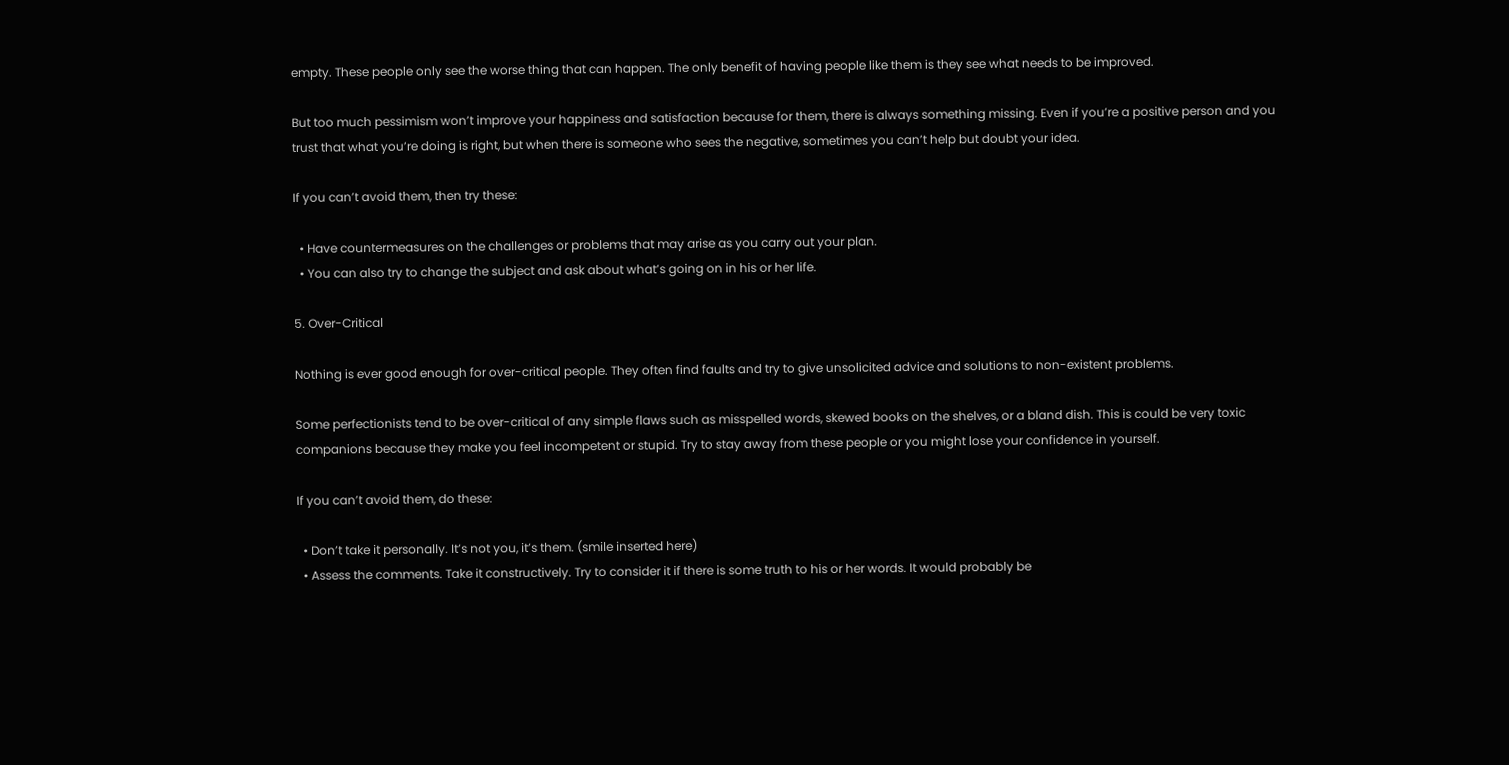empty. These people only see the worse thing that can happen. The only benefit of having people like them is they see what needs to be improved.

But too much pessimism won’t improve your happiness and satisfaction because for them, there is always something missing. Even if you’re a positive person and you trust that what you’re doing is right, but when there is someone who sees the negative, sometimes you can’t help but doubt your idea.

If you can’t avoid them, then try these:

  • Have countermeasures on the challenges or problems that may arise as you carry out your plan.
  • You can also try to change the subject and ask about what’s going on in his or her life.

5. Over-Critical

Nothing is ever good enough for over-critical people. They often find faults and try to give unsolicited advice and solutions to non-existent problems.

Some perfectionists tend to be over-critical of any simple flaws such as misspelled words, skewed books on the shelves, or a bland dish. This is could be very toxic companions because they make you feel incompetent or stupid. Try to stay away from these people or you might lose your confidence in yourself.

If you can’t avoid them, do these:

  • Don’t take it personally. It’s not you, it’s them. (smile inserted here)
  • Assess the comments. Take it constructively. Try to consider it if there is some truth to his or her words. It would probably be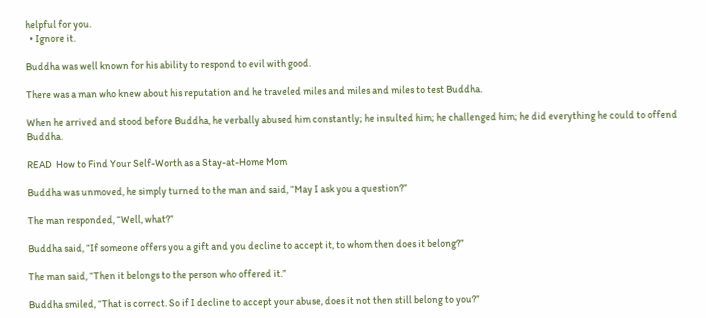helpful for you.
  • Ignore it.

Buddha was well known for his ability to respond to evil with good.

There was a man who knew about his reputation and he traveled miles and miles and miles to test Buddha.

When he arrived and stood before Buddha, he verbally abused him constantly; he insulted him; he challenged him; he did everything he could to offend Buddha.

READ  How to Find Your Self-Worth as a Stay-at-Home Mom

Buddha was unmoved, he simply turned to the man and said, “May I ask you a question?”

The man responded, “Well, what?”

Buddha said, “If someone offers you a gift and you decline to accept it, to whom then does it belong?”

The man said, “Then it belongs to the person who offered it.”

Buddha smiled, “That is correct. So if I decline to accept your abuse, does it not then still belong to you?”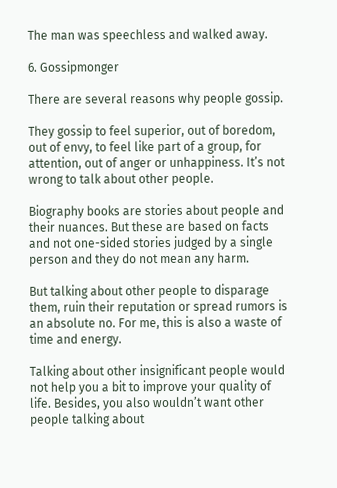The man was speechless and walked away.

6. Gossipmonger

There are several reasons why people gossip.

They gossip to feel superior, out of boredom, out of envy, to feel like part of a group, for attention, out of anger or unhappiness. It’s not wrong to talk about other people.

Biography books are stories about people and their nuances. But these are based on facts and not one-sided stories judged by a single person and they do not mean any harm.

But talking about other people to disparage them, ruin their reputation or spread rumors is an absolute no. For me, this is also a waste of time and energy.

Talking about other insignificant people would not help you a bit to improve your quality of life. Besides, you also wouldn’t want other people talking about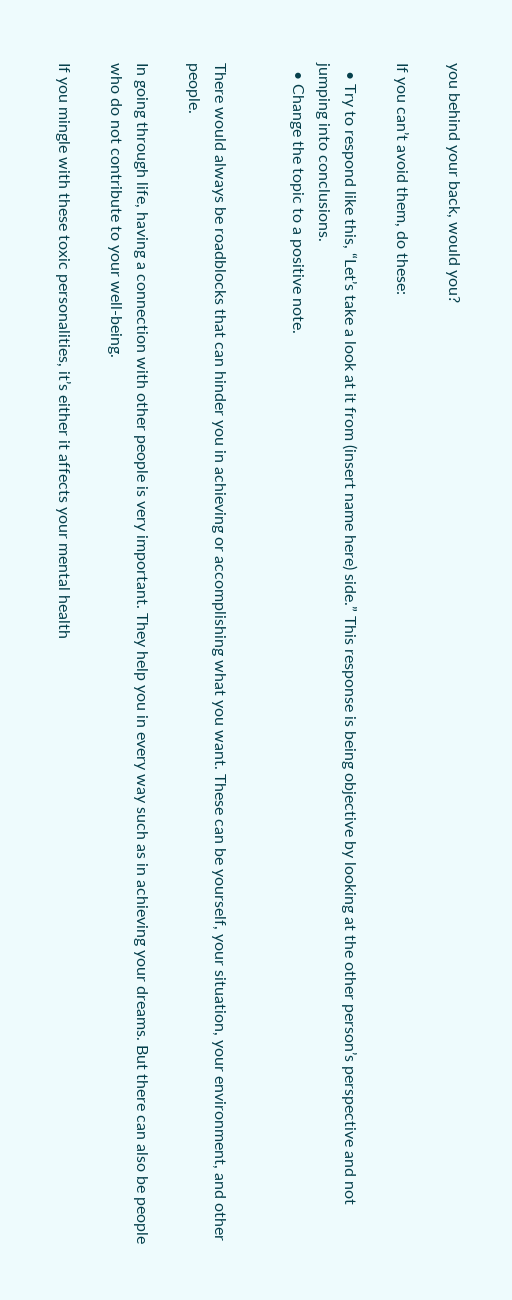you behind your back, would you?

If you can’t avoid them, do these:

  • Try to respond like this, “Let’s take a look at it from (insert name here) side.” This response is being objective by looking at the other person’s perspective and not jumping into conclusions.
  • Change the topic to a positive note.


There would always be roadblocks that can hinder you in achieving or accomplishing what you want. These can be yourself, your situation, your environment, and other people.

In going through life, having a connection with other people is very important. They help you in every way such as in achieving your dreams. But there can also be people who do not contribute to your well-being.

If you mingle with these toxic personalities, it’s either it affects your mental health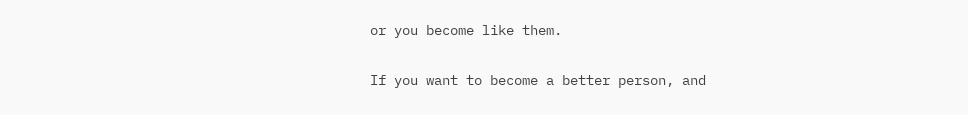or you become like them.

If you want to become a better person, and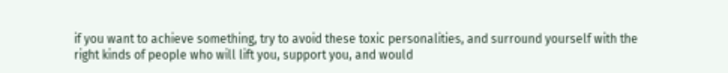if you want to achieve something, try to avoid these toxic personalities, and surround yourself with the right kinds of people who will lift you, support you, and would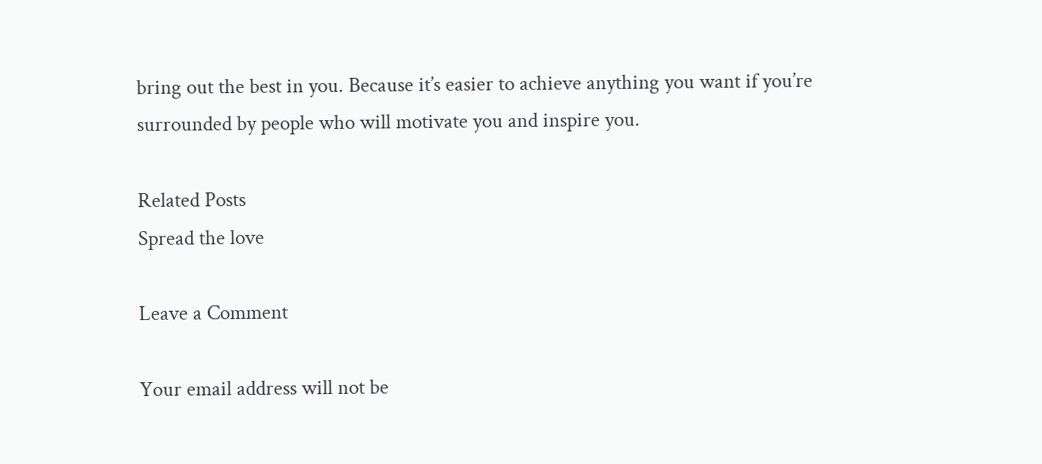bring out the best in you. Because it’s easier to achieve anything you want if you’re surrounded by people who will motivate you and inspire you.

Related Posts
Spread the love

Leave a Comment

Your email address will not be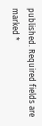published. Required fields are marked *